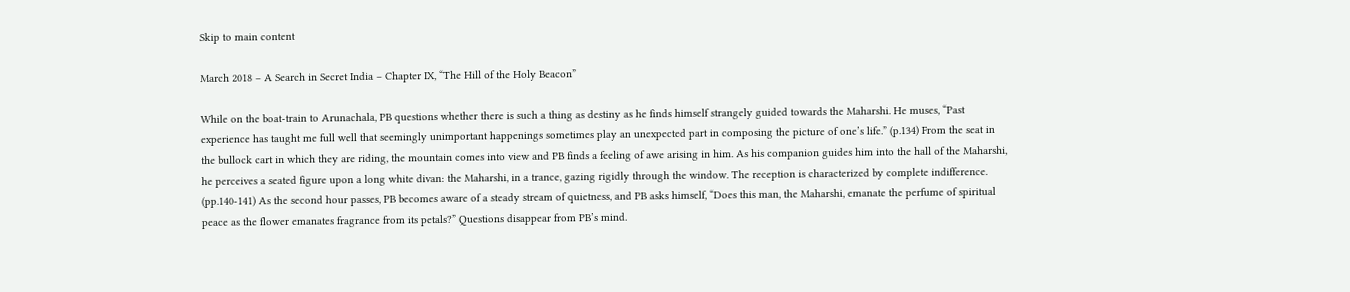Skip to main content

March 2018 – A Search in Secret India – Chapter IX, “The Hill of the Holy Beacon”

While on the boat-train to Arunachala, PB questions whether there is such a thing as destiny as he finds himself strangely guided towards the Maharshi. He muses, “Past experience has taught me full well that seemingly unimportant happenings sometimes play an unexpected part in composing the picture of one’s life.” (p.134) From the seat in the bullock cart in which they are riding, the mountain comes into view and PB finds a feeling of awe arising in him. As his companion guides him into the hall of the Maharshi, he perceives a seated figure upon a long white divan: the Maharshi, in a trance, gazing rigidly through the window. The reception is characterized by complete indifference. (pp.140-141) As the second hour passes, PB becomes aware of a steady stream of quietness, and PB asks himself, “Does this man, the Maharshi, emanate the perfume of spiritual peace as the flower emanates fragrance from its petals?” Questions disappear from PB’s mind.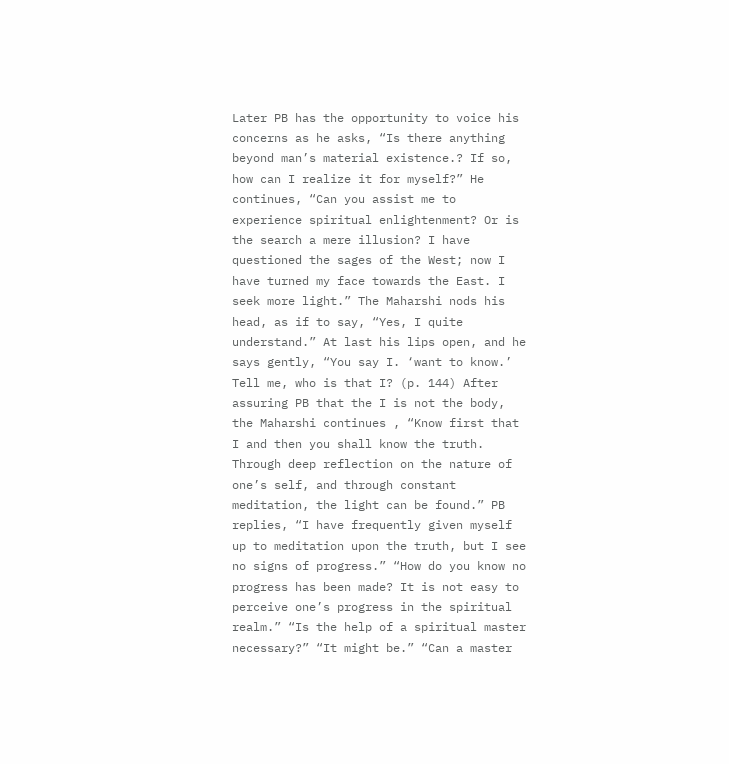Later PB has the opportunity to voice his concerns as he asks, “Is there anything beyond man’s material existence.? If so, how can I realize it for myself?” He continues, “Can you assist me to experience spiritual enlightenment? Or is the search a mere illusion? I have questioned the sages of the West; now I have turned my face towards the East. I seek more light.” The Maharshi nods his head, as if to say, “Yes, I quite understand.” At last his lips open, and he says gently, “You say I. ‘want to know.’ Tell me, who is that I? (p. 144) After assuring PB that the I is not the body, the Maharshi continues , “Know first that I and then you shall know the truth. Through deep reflection on the nature of one’s self, and through constant meditation, the light can be found.” PB replies, “I have frequently given myself up to meditation upon the truth, but I see no signs of progress.” “How do you know no progress has been made? It is not easy to perceive one’s progress in the spiritual realm.” “Is the help of a spiritual master necessary?” “It might be.” “Can a master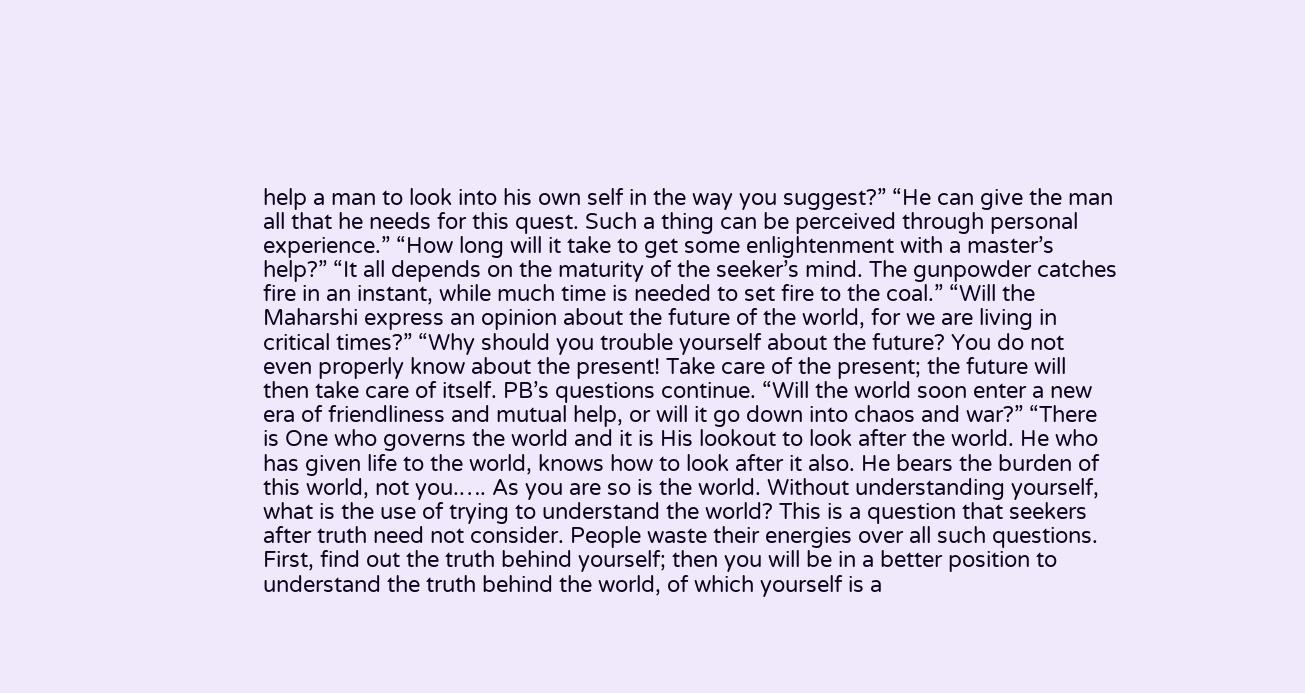help a man to look into his own self in the way you suggest?” “He can give the man all that he needs for this quest. Such a thing can be perceived through personal experience.” “How long will it take to get some enlightenment with a master’s help?” “It all depends on the maturity of the seeker’s mind. The gunpowder catches fire in an instant, while much time is needed to set fire to the coal.” “Will the Maharshi express an opinion about the future of the world, for we are living in critical times?” “Why should you trouble yourself about the future? You do not even properly know about the present! Take care of the present; the future will then take care of itself. PB’s questions continue. “Will the world soon enter a new era of friendliness and mutual help, or will it go down into chaos and war?” “There is One who governs the world and it is His lookout to look after the world. He who has given life to the world, knows how to look after it also. He bears the burden of this world, not you.…. As you are so is the world. Without understanding yourself, what is the use of trying to understand the world? This is a question that seekers after truth need not consider. People waste their energies over all such questions. First, find out the truth behind yourself; then you will be in a better position to understand the truth behind the world, of which yourself is a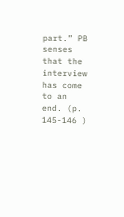part.” PB senses that the interview has come to an end. (p. 145-146 )